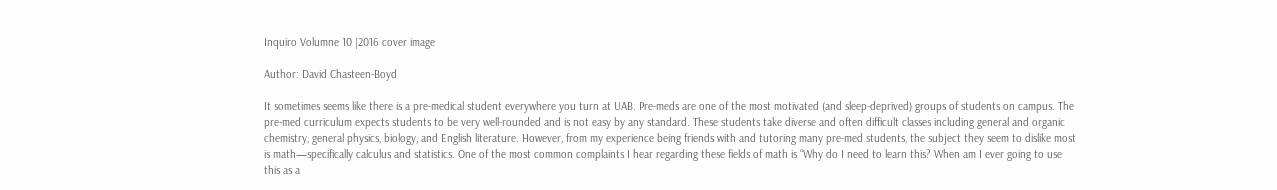Inquiro Volumne 10 |2016 cover image

Author: David Chasteen-Boyd

It sometimes seems like there is a pre-medical student everywhere you turn at UAB. Pre-meds are one of the most motivated (and sleep-deprived) groups of students on campus. The pre-med curriculum expects students to be very well-rounded and is not easy by any standard. These students take diverse and often difficult classes including general and organic chemistry, general physics, biology, and English literature. However, from my experience being friends with and tutoring many pre-med students, the subject they seem to dislike most is math—specifically calculus and statistics. One of the most common complaints I hear regarding these fields of math is “Why do I need to learn this? When am I ever going to use this as a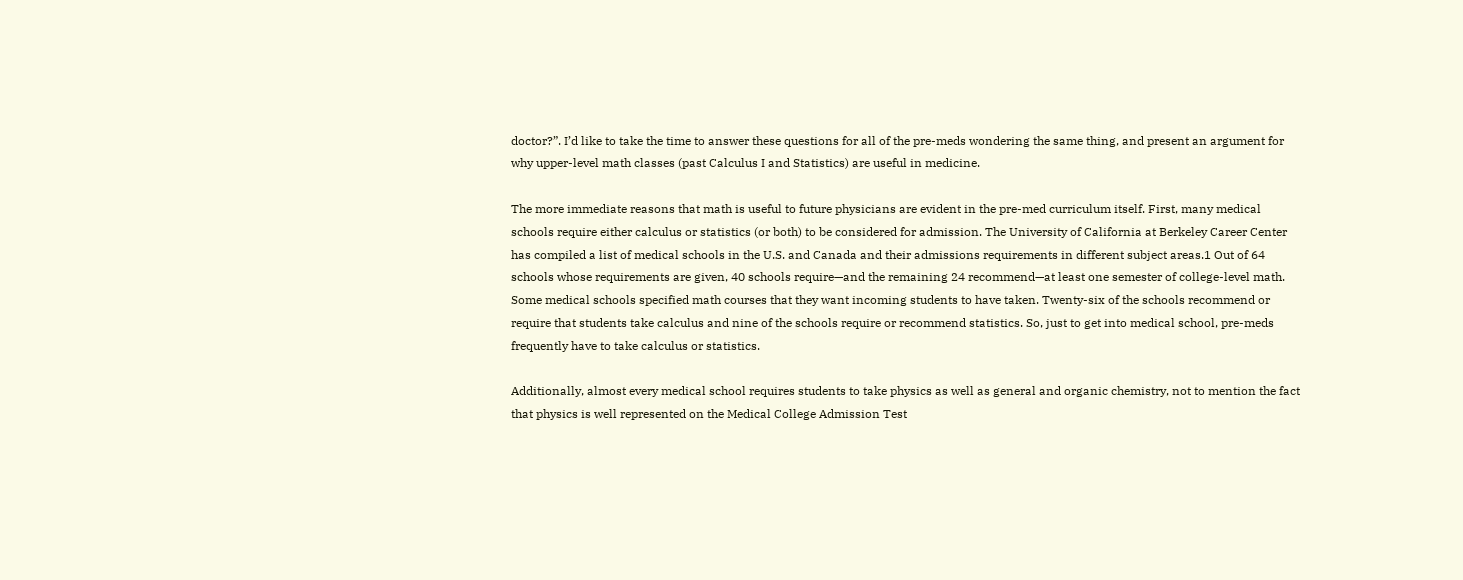doctor?”. I’d like to take the time to answer these questions for all of the pre-meds wondering the same thing, and present an argument for why upper-level math classes (past Calculus I and Statistics) are useful in medicine.

The more immediate reasons that math is useful to future physicians are evident in the pre-med curriculum itself. First, many medical schools require either calculus or statistics (or both) to be considered for admission. The University of California at Berkeley Career Center has compiled a list of medical schools in the U.S. and Canada and their admissions requirements in different subject areas.1 Out of 64 schools whose requirements are given, 40 schools require—and the remaining 24 recommend—at least one semester of college-level math. Some medical schools specified math courses that they want incoming students to have taken. Twenty-six of the schools recommend or require that students take calculus and nine of the schools require or recommend statistics. So, just to get into medical school, pre-meds frequently have to take calculus or statistics.

Additionally, almost every medical school requires students to take physics as well as general and organic chemistry, not to mention the fact that physics is well represented on the Medical College Admission Test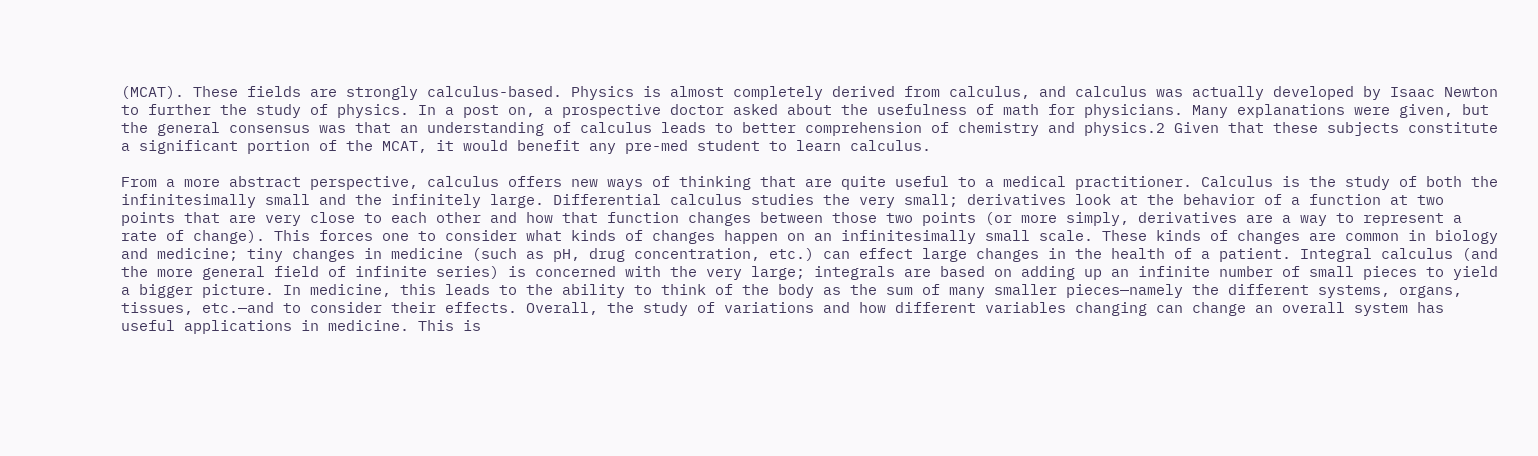(MCAT). These fields are strongly calculus-based. Physics is almost completely derived from calculus, and calculus was actually developed by Isaac Newton to further the study of physics. In a post on, a prospective doctor asked about the usefulness of math for physicians. Many explanations were given, but the general consensus was that an understanding of calculus leads to better comprehension of chemistry and physics.2 Given that these subjects constitute a significant portion of the MCAT, it would benefit any pre-med student to learn calculus.

From a more abstract perspective, calculus offers new ways of thinking that are quite useful to a medical practitioner. Calculus is the study of both the infinitesimally small and the infinitely large. Differential calculus studies the very small; derivatives look at the behavior of a function at two points that are very close to each other and how that function changes between those two points (or more simply, derivatives are a way to represent a rate of change). This forces one to consider what kinds of changes happen on an infinitesimally small scale. These kinds of changes are common in biology and medicine; tiny changes in medicine (such as pH, drug concentration, etc.) can effect large changes in the health of a patient. Integral calculus (and the more general field of infinite series) is concerned with the very large; integrals are based on adding up an infinite number of small pieces to yield a bigger picture. In medicine, this leads to the ability to think of the body as the sum of many smaller pieces—namely the different systems, organs, tissues, etc.—and to consider their effects. Overall, the study of variations and how different variables changing can change an overall system has useful applications in medicine. This is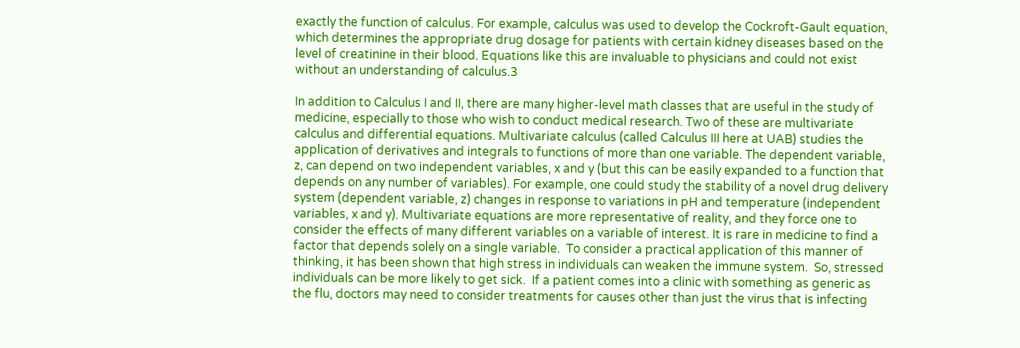exactly the function of calculus. For example, calculus was used to develop the Cockroft-Gault equation, which determines the appropriate drug dosage for patients with certain kidney diseases based on the level of creatinine in their blood. Equations like this are invaluable to physicians and could not exist without an understanding of calculus.3

In addition to Calculus I and II, there are many higher-level math classes that are useful in the study of medicine, especially to those who wish to conduct medical research. Two of these are multivariate calculus and differential equations. Multivariate calculus (called Calculus III here at UAB) studies the application of derivatives and integrals to functions of more than one variable. The dependent variable, z, can depend on two independent variables, x and y (but this can be easily expanded to a function that depends on any number of variables). For example, one could study the stability of a novel drug delivery system (dependent variable, z) changes in response to variations in pH and temperature (independent variables, x and y). Multivariate equations are more representative of reality, and they force one to consider the effects of many different variables on a variable of interest. It is rare in medicine to find a factor that depends solely on a single variable.  To consider a practical application of this manner of thinking, it has been shown that high stress in individuals can weaken the immune system.  So, stressed individuals can be more likely to get sick.  If a patient comes into a clinic with something as generic as the flu, doctors may need to consider treatments for causes other than just the virus that is infecting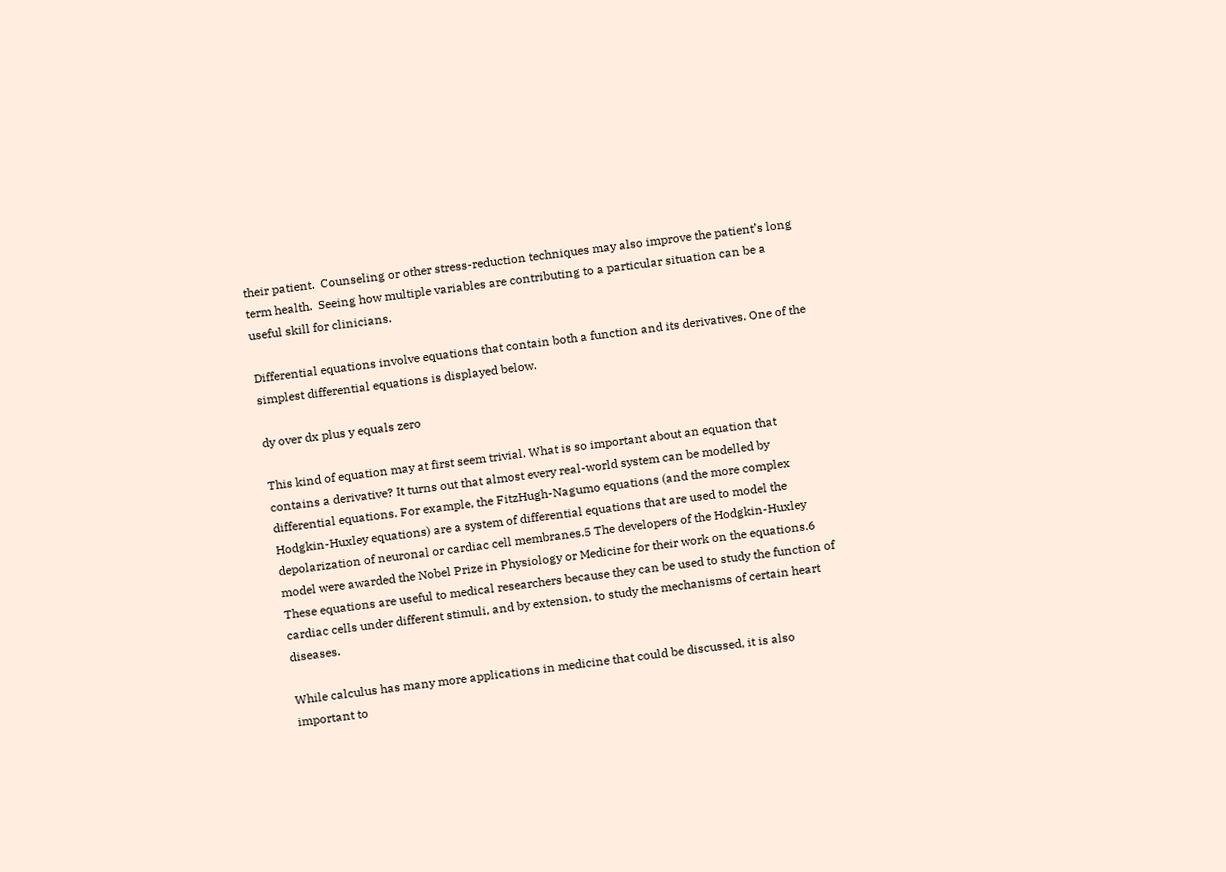their patient.  Counseling or other stress-reduction techniques may also improve the patient’s long term health.  Seeing how multiple variables are contributing to a particular situation can be a useful skill for clinicians.

Differential equations involve equations that contain both a function and its derivatives. One of the simplest differential equations is displayed below.

dy over dx plus y equals zero

This kind of equation may at first seem trivial. What is so important about an equation that contains a derivative? It turns out that almost every real-world system can be modelled by differential equations. For example, the FitzHugh-Nagumo equations (and the more complex Hodgkin-Huxley equations) are a system of differential equations that are used to model the depolarization of neuronal or cardiac cell membranes.5 The developers of the Hodgkin-Huxley model were awarded the Nobel Prize in Physiology or Medicine for their work on the equations.6 These equations are useful to medical researchers because they can be used to study the function of cardiac cells under different stimuli, and by extension, to study the mechanisms of certain heart diseases.

While calculus has many more applications in medicine that could be discussed, it is also important to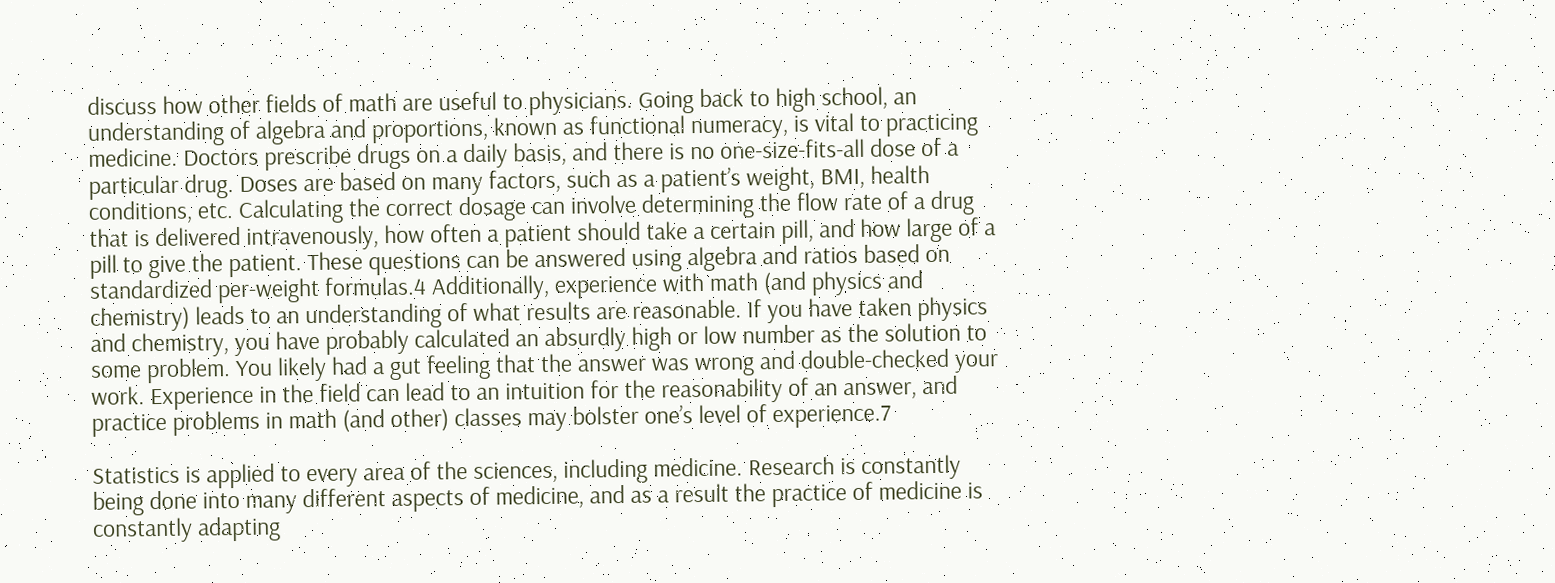discuss how other fields of math are useful to physicians. Going back to high school, an understanding of algebra and proportions, known as functional numeracy, is vital to practicing medicine. Doctors prescribe drugs on a daily basis, and there is no one-size-fits-all dose of a particular drug. Doses are based on many factors, such as a patient’s weight, BMI, health conditions, etc. Calculating the correct dosage can involve determining the flow rate of a drug that is delivered intravenously, how often a patient should take a certain pill, and how large of a pill to give the patient. These questions can be answered using algebra and ratios based on standardized per-weight formulas.4 Additionally, experience with math (and physics and chemistry) leads to an understanding of what results are reasonable. If you have taken physics and chemistry, you have probably calculated an absurdly high or low number as the solution to some problem. You likely had a gut feeling that the answer was wrong and double-checked your work. Experience in the field can lead to an intuition for the reasonability of an answer, and practice problems in math (and other) classes may bolster one’s level of experience.7

Statistics is applied to every area of the sciences, including medicine. Research is constantly being done into many different aspects of medicine, and as a result the practice of medicine is constantly adapting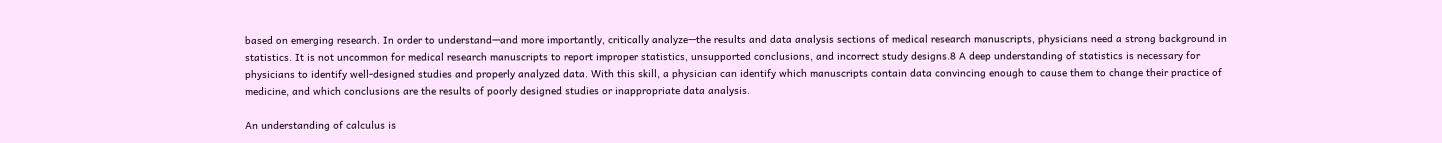based on emerging research. In order to understand—and more importantly, critically analyze—the results and data analysis sections of medical research manuscripts, physicians need a strong background in statistics. It is not uncommon for medical research manuscripts to report improper statistics, unsupported conclusions, and incorrect study designs.8 A deep understanding of statistics is necessary for physicians to identify well-designed studies and properly analyzed data. With this skill, a physician can identify which manuscripts contain data convincing enough to cause them to change their practice of medicine, and which conclusions are the results of poorly designed studies or inappropriate data analysis.

An understanding of calculus is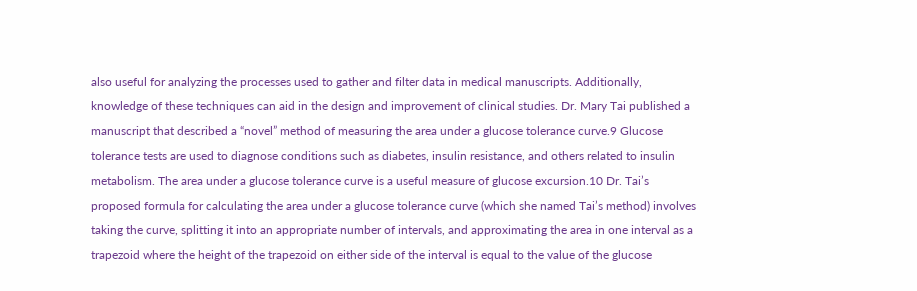also useful for analyzing the processes used to gather and filter data in medical manuscripts. Additionally, knowledge of these techniques can aid in the design and improvement of clinical studies. Dr. Mary Tai published a manuscript that described a “novel” method of measuring the area under a glucose tolerance curve.9 Glucose tolerance tests are used to diagnose conditions such as diabetes, insulin resistance, and others related to insulin metabolism. The area under a glucose tolerance curve is a useful measure of glucose excursion.10 Dr. Tai’s proposed formula for calculating the area under a glucose tolerance curve (which she named Tai’s method) involves taking the curve, splitting it into an appropriate number of intervals, and approximating the area in one interval as a trapezoid where the height of the trapezoid on either side of the interval is equal to the value of the glucose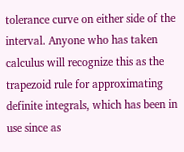tolerance curve on either side of the interval. Anyone who has taken calculus will recognize this as the trapezoid rule for approximating definite integrals, which has been in use since as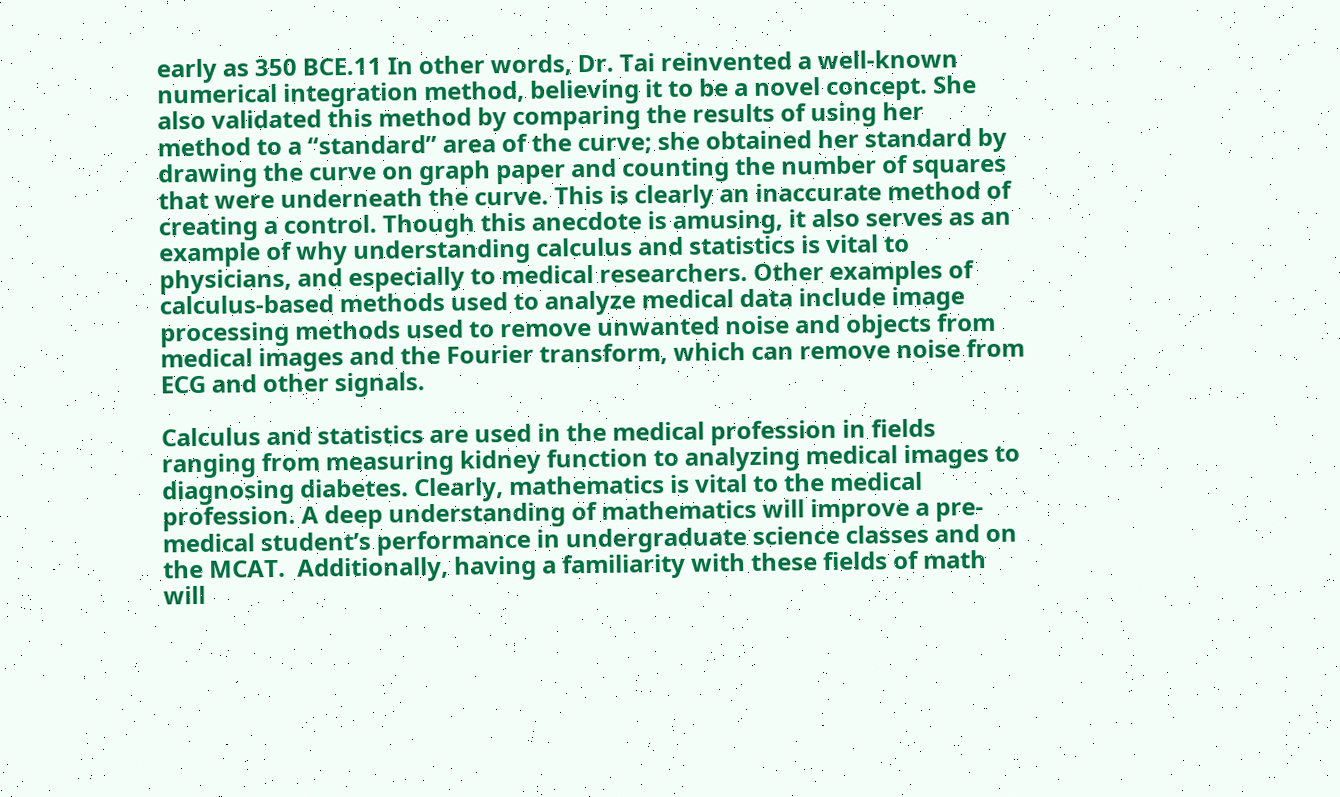early as 350 BCE.11 In other words, Dr. Tai reinvented a well-known numerical integration method, believing it to be a novel concept. She also validated this method by comparing the results of using her method to a “standard” area of the curve; she obtained her standard by drawing the curve on graph paper and counting the number of squares that were underneath the curve. This is clearly an inaccurate method of creating a control. Though this anecdote is amusing, it also serves as an example of why understanding calculus and statistics is vital to physicians, and especially to medical researchers. Other examples of calculus-based methods used to analyze medical data include image processing methods used to remove unwanted noise and objects from medical images and the Fourier transform, which can remove noise from ECG and other signals.

Calculus and statistics are used in the medical profession in fields ranging from measuring kidney function to analyzing medical images to diagnosing diabetes. Clearly, mathematics is vital to the medical profession. A deep understanding of mathematics will improve a pre-medical student’s performance in undergraduate science classes and on the MCAT.  Additionally, having a familiarity with these fields of math will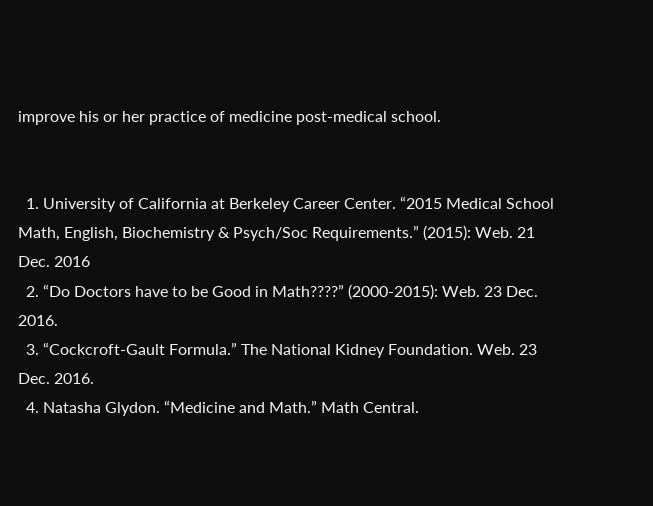improve his or her practice of medicine post-medical school.


  1. University of California at Berkeley Career Center. “2015 Medical School Math, English, Biochemistry & Psych/Soc Requirements.” (2015): Web. 21 Dec. 2016
  2. “Do Doctors have to be Good in Math????” (2000-2015): Web. 23 Dec. 2016.
  3. “Cockcroft-Gault Formula.” The National Kidney Foundation. Web. 23 Dec. 2016.
  4. Natasha Glydon. “Medicine and Math.” Math Central.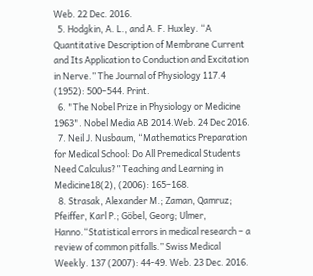Web. 22 Dec. 2016.
  5. Hodgkin, A. L., and A. F. Huxley. “A Quantitative Description of Membrane Current and Its Application to Conduction and Excitation in Nerve.” The Journal of Physiology 117.4 (1952): 500–544. Print.
  6. "The Nobel Prize in Physiology or Medicine 1963". Nobel Media AB 2014.Web. 24 Dec 2016.
  7. Neil J. Nusbaum, “Mathematics Preparation for Medical School: Do All Premedical Students Need Calculus?” Teaching and Learning in Medicine18(2), (2006): 165–168.
  8. Strasak, Alexander M.; Zaman, Qamruz; Pfeiffer, Karl P.; Göbel, Georg; Ulmer, Hanno.“Statistical errors in medical research – a review of common pitfalls.” Swiss Medical Weekly. 137 (2007): 44-49. Web. 23 Dec. 2016.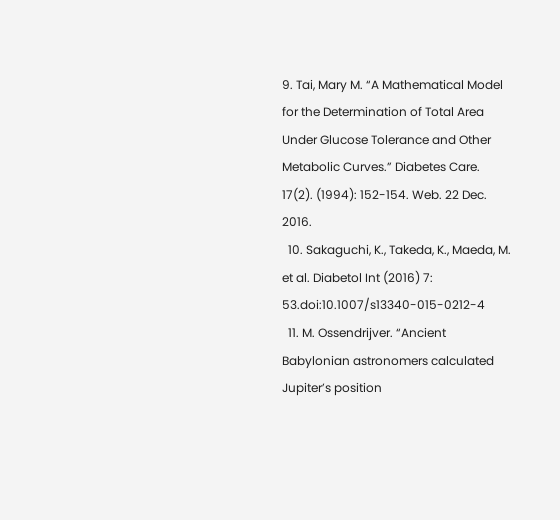9. Tai, Mary M. “A Mathematical Model for the Determination of Total Area Under Glucose Tolerance and Other Metabolic Curves.” Diabetes Care. 17(2). (1994): 152-154. Web. 22 Dec. 2016.
  10. Sakaguchi, K., Takeda, K., Maeda, M. et al. Diabetol Int (2016) 7: 53.doi:10.1007/s13340-015-0212-4
  11. M. Ossendrijver. “Ancient Babylonian astronomers calculated Jupiter’s position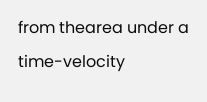from thearea under a time-velocity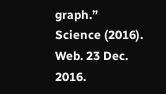graph.” Science (2016). Web. 23 Dec. 2016.